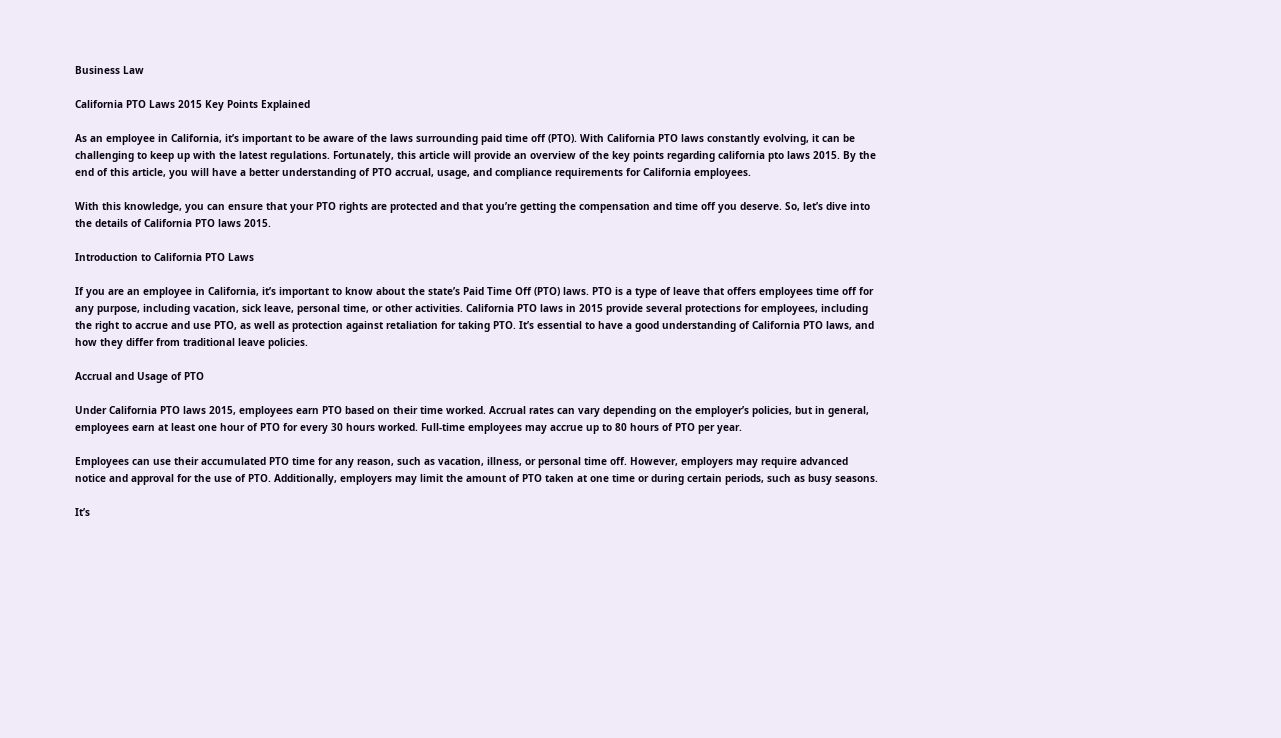Business Law

California PTO Laws 2015 Key Points Explained

As an employee in California, it’s important to be aware of the laws surrounding paid time off (PTO). With California PTO laws constantly evolving, it can be challenging to keep up with the latest regulations. Fortunately, this article will provide an overview of the key points regarding california pto laws 2015. By the end of this article, you will have a better understanding of PTO accrual, usage, and compliance requirements for California employees.

With this knowledge, you can ensure that your PTO rights are protected and that you’re getting the compensation and time off you deserve. So, let’s dive into the details of California PTO laws 2015.

Introduction to California PTO Laws

If you are an employee in California, it’s important to know about the state’s Paid Time Off (PTO) laws. PTO is a type of leave that offers employees time off for any purpose, including vacation, sick leave, personal time, or other activities. California PTO laws in 2015 provide several protections for employees, including the right to accrue and use PTO, as well as protection against retaliation for taking PTO. It’s essential to have a good understanding of California PTO laws, and how they differ from traditional leave policies.

Accrual and Usage of PTO

Under California PTO laws 2015, employees earn PTO based on their time worked. Accrual rates can vary depending on the employer’s policies, but in general, employees earn at least one hour of PTO for every 30 hours worked. Full-time employees may accrue up to 80 hours of PTO per year.

Employees can use their accumulated PTO time for any reason, such as vacation, illness, or personal time off. However, employers may require advanced notice and approval for the use of PTO. Additionally, employers may limit the amount of PTO taken at one time or during certain periods, such as busy seasons.

It’s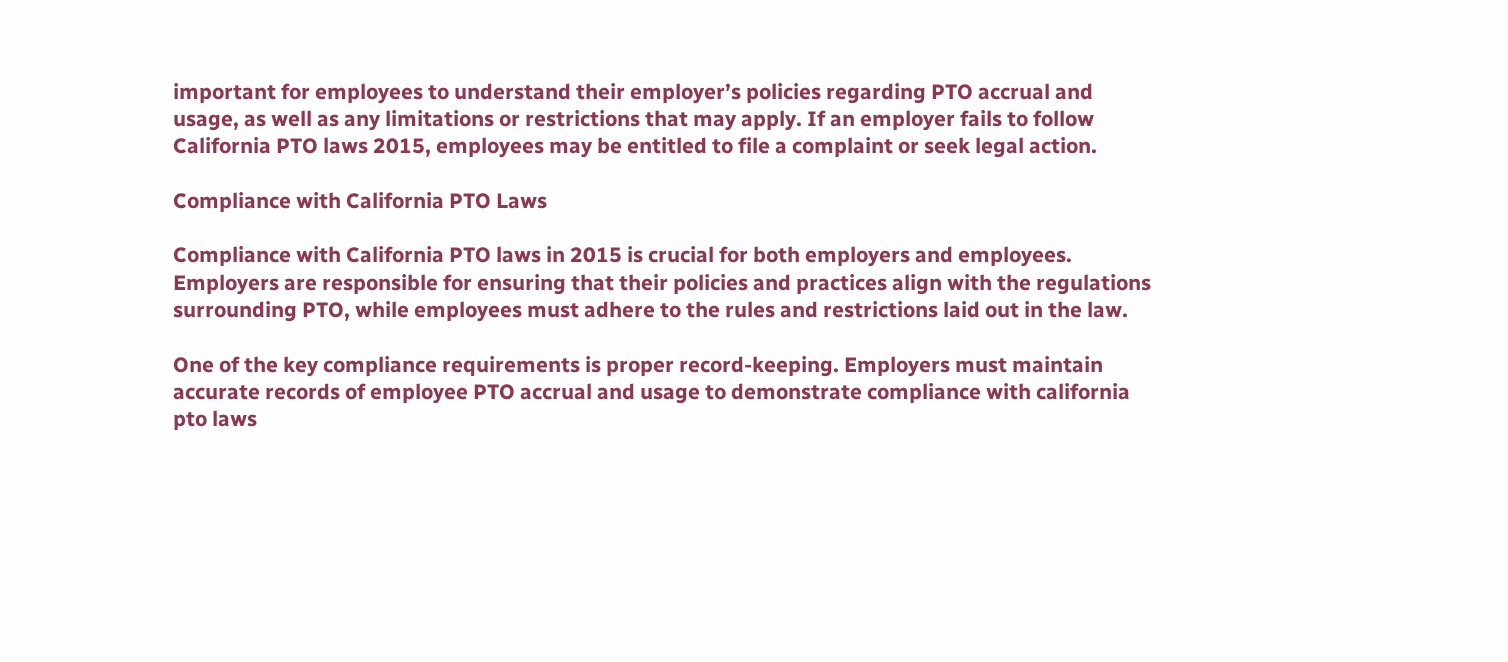important for employees to understand their employer’s policies regarding PTO accrual and usage, as well as any limitations or restrictions that may apply. If an employer fails to follow California PTO laws 2015, employees may be entitled to file a complaint or seek legal action.

Compliance with California PTO Laws

Compliance with California PTO laws in 2015 is crucial for both employers and employees. Employers are responsible for ensuring that their policies and practices align with the regulations surrounding PTO, while employees must adhere to the rules and restrictions laid out in the law.

One of the key compliance requirements is proper record-keeping. Employers must maintain accurate records of employee PTO accrual and usage to demonstrate compliance with california pto laws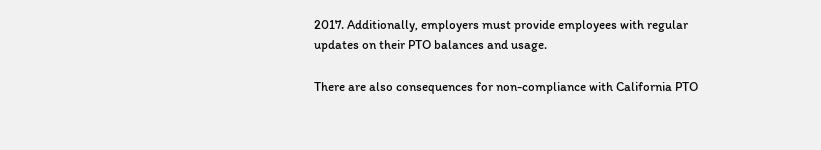2017. Additionally, employers must provide employees with regular updates on their PTO balances and usage.

There are also consequences for non-compliance with California PTO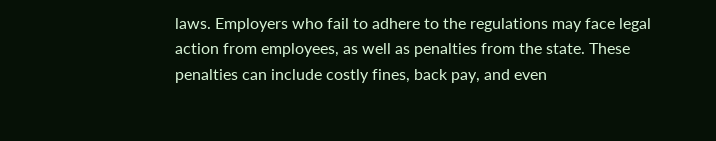laws. Employers who fail to adhere to the regulations may face legal action from employees, as well as penalties from the state. These penalties can include costly fines, back pay, and even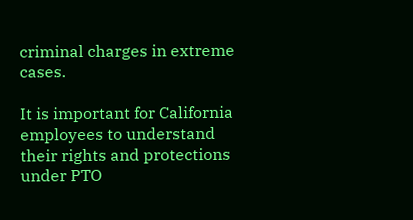criminal charges in extreme cases.

It is important for California employees to understand their rights and protections under PTO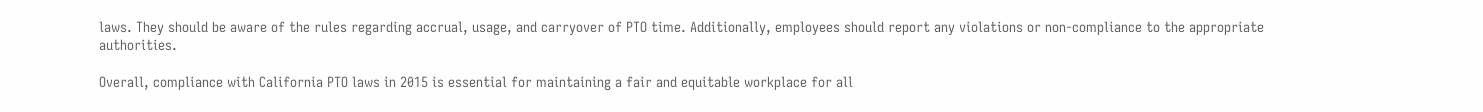laws. They should be aware of the rules regarding accrual, usage, and carryover of PTO time. Additionally, employees should report any violations or non-compliance to the appropriate authorities.

Overall, compliance with California PTO laws in 2015 is essential for maintaining a fair and equitable workplace for all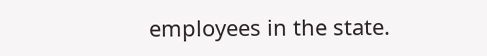employees in the state.